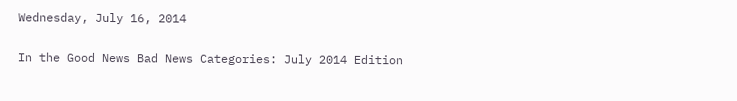Wednesday, July 16, 2014

In the Good News Bad News Categories: July 2014 Edition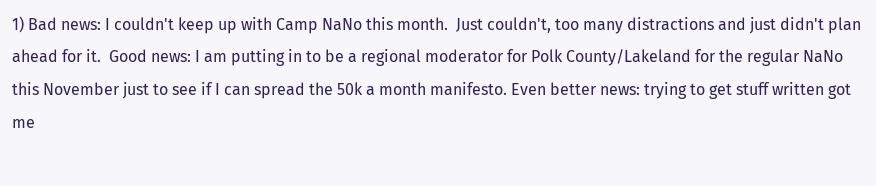1) Bad news: I couldn't keep up with Camp NaNo this month.  Just couldn't, too many distractions and just didn't plan ahead for it.  Good news: I am putting in to be a regional moderator for Polk County/Lakeland for the regular NaNo this November just to see if I can spread the 50k a month manifesto. Even better news: trying to get stuff written got me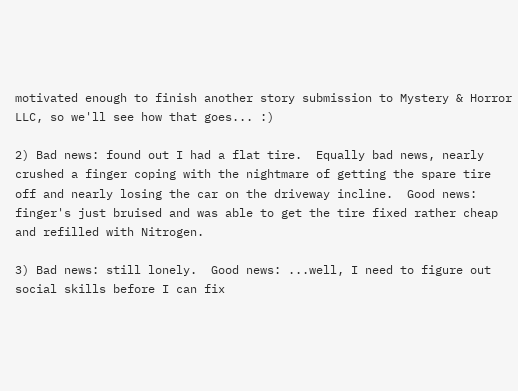motivated enough to finish another story submission to Mystery & Horror LLC, so we'll see how that goes... :)

2) Bad news: found out I had a flat tire.  Equally bad news, nearly crushed a finger coping with the nightmare of getting the spare tire off and nearly losing the car on the driveway incline.  Good news: finger's just bruised and was able to get the tire fixed rather cheap and refilled with Nitrogen.

3) Bad news: still lonely.  Good news: ...well, I need to figure out social skills before I can fix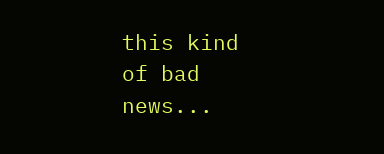this kind of bad news...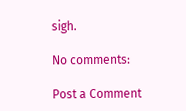sigh.

No comments:

Post a Comment